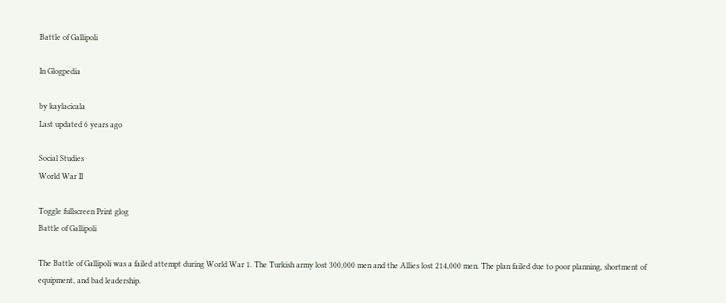Battle of Gallipoli

In Glogpedia

by kaylacicala
Last updated 6 years ago

Social Studies
World War II

Toggle fullscreen Print glog
Battle of Gallipoli

The Battle of Gallipoli was a failed attempt during World War 1. The Turkish army lost 300,000 men and the Allies lost 214,000 men. The plan failed due to poor planning, shortment of equipment, and bad leadership.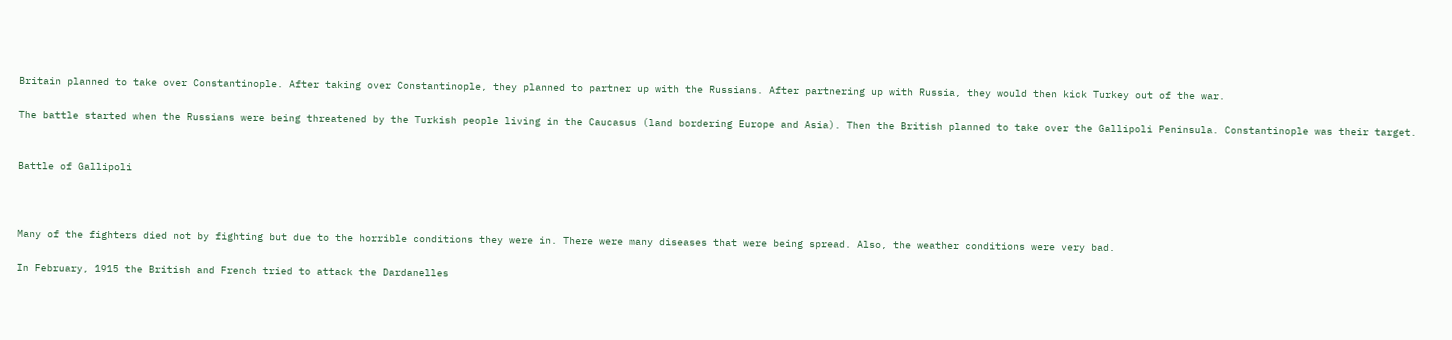Britain planned to take over Constantinople. After taking over Constantinople, they planned to partner up with the Russians. After partnering up with Russia, they would then kick Turkey out of the war.

The battle started when the Russians were being threatened by the Turkish people living in the Caucasus (land bordering Europe and Asia). Then the British planned to take over the Gallipoli Peninsula. Constantinople was their target.


Battle of Gallipoli



Many of the fighters died not by fighting but due to the horrible conditions they were in. There were many diseases that were being spread. Also, the weather conditions were very bad.

In February, 1915 the British and French tried to attack the Dardanelles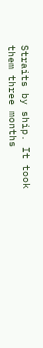Straits by ship. It took them three months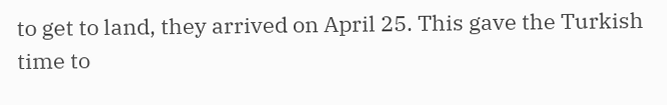to get to land, they arrived on April 25. This gave the Turkish time to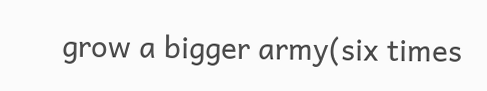grow a bigger army(six times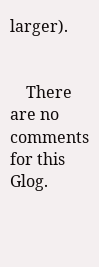larger).


    There are no comments for this Glog.